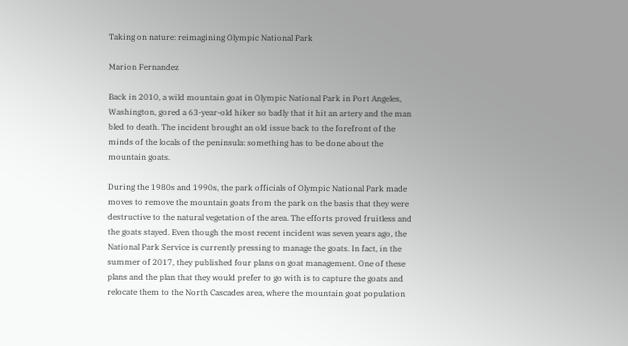Taking on nature: reimagining Olympic National Park

Marion Fernandez

Back in 2010, a wild mountain goat in Olympic National Park in Port Angeles, Washington, gored a 63-year-old hiker so badly that it hit an artery and the man bled to death. The incident brought an old issue back to the forefront of the minds of the locals of the peninsula: something has to be done about the mountain goats.

During the 1980s and 1990s, the park officials of Olympic National Park made moves to remove the mountain goats from the park on the basis that they were destructive to the natural vegetation of the area. The efforts proved fruitless and the goats stayed. Even though the most recent incident was seven years ago, the National Park Service is currently pressing to manage the goats. In fact, in the summer of 2017, they published four plans on goat management. One of these plans and the plan that they would prefer to go with is to capture the goats and relocate them to the North Cascades area, where the mountain goat population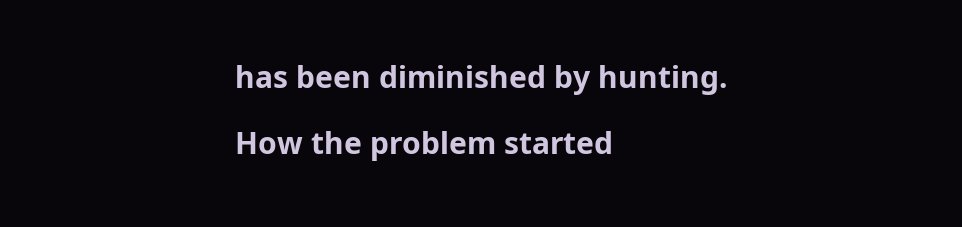has been diminished by hunting.

How the problem started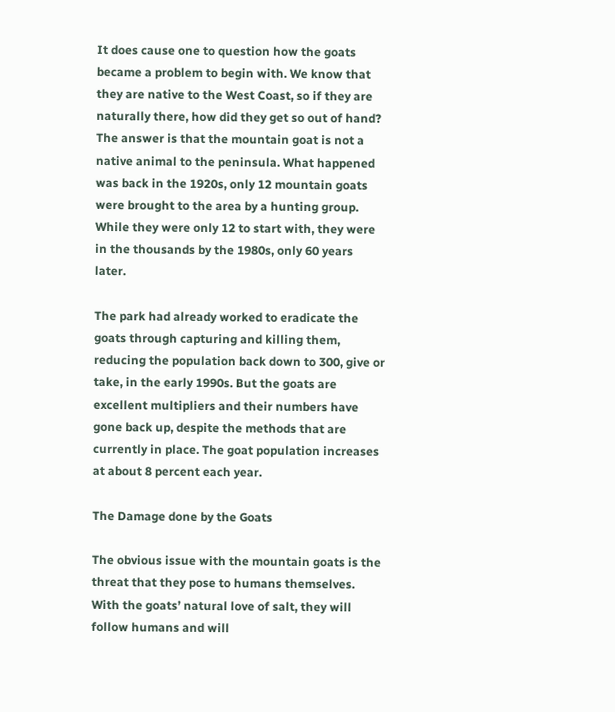It does cause one to question how the goats became a problem to begin with. We know that they are native to the West Coast, so if they are naturally there, how did they get so out of hand? The answer is that the mountain goat is not a native animal to the peninsula. What happened was back in the 1920s, only 12 mountain goats were brought to the area by a hunting group. While they were only 12 to start with, they were in the thousands by the 1980s, only 60 years later.

The park had already worked to eradicate the goats through capturing and killing them, reducing the population back down to 300, give or take, in the early 1990s. But the goats are excellent multipliers and their numbers have gone back up, despite the methods that are currently in place. The goat population increases at about 8 percent each year.

The Damage done by the Goats

The obvious issue with the mountain goats is the threat that they pose to humans themselves. With the goats’ natural love of salt, they will follow humans and will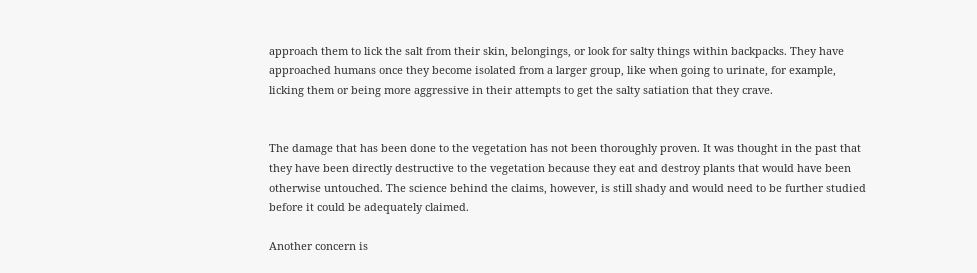approach them to lick the salt from their skin, belongings, or look for salty things within backpacks. They have approached humans once they become isolated from a larger group, like when going to urinate, for example, licking them or being more aggressive in their attempts to get the salty satiation that they crave.


The damage that has been done to the vegetation has not been thoroughly proven. It was thought in the past that they have been directly destructive to the vegetation because they eat and destroy plants that would have been otherwise untouched. The science behind the claims, however, is still shady and would need to be further studied before it could be adequately claimed.

Another concern is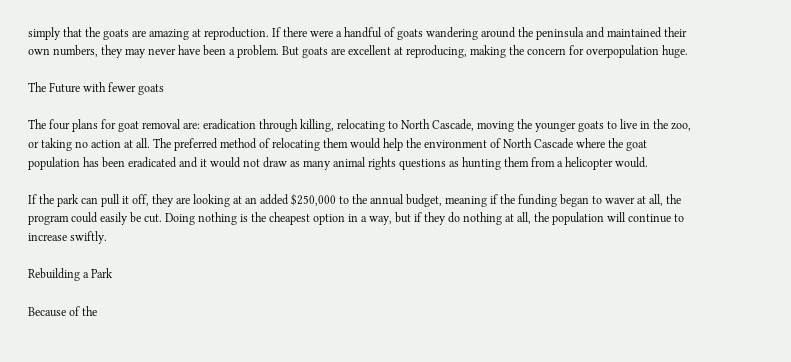simply that the goats are amazing at reproduction. If there were a handful of goats wandering around the peninsula and maintained their own numbers, they may never have been a problem. But goats are excellent at reproducing, making the concern for overpopulation huge.

The Future with fewer goats

The four plans for goat removal are: eradication through killing, relocating to North Cascade, moving the younger goats to live in the zoo, or taking no action at all. The preferred method of relocating them would help the environment of North Cascade where the goat population has been eradicated and it would not draw as many animal rights questions as hunting them from a helicopter would.

If the park can pull it off, they are looking at an added $250,000 to the annual budget, meaning if the funding began to waver at all, the program could easily be cut. Doing nothing is the cheapest option in a way, but if they do nothing at all, the population will continue to increase swiftly.

Rebuilding a Park

Because of the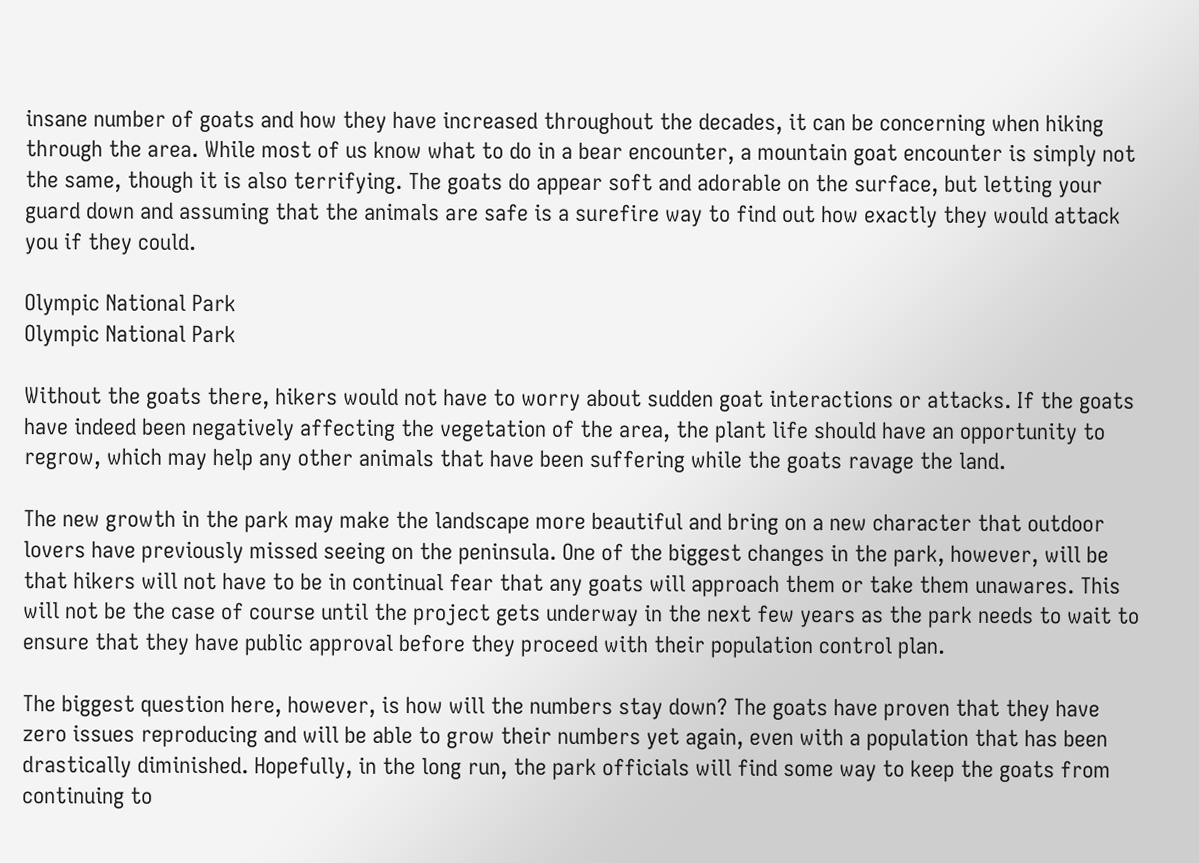insane number of goats and how they have increased throughout the decades, it can be concerning when hiking through the area. While most of us know what to do in a bear encounter, a mountain goat encounter is simply not the same, though it is also terrifying. The goats do appear soft and adorable on the surface, but letting your guard down and assuming that the animals are safe is a surefire way to find out how exactly they would attack you if they could.

Olympic National Park
Olympic National Park

Without the goats there, hikers would not have to worry about sudden goat interactions or attacks. If the goats have indeed been negatively affecting the vegetation of the area, the plant life should have an opportunity to regrow, which may help any other animals that have been suffering while the goats ravage the land.

The new growth in the park may make the landscape more beautiful and bring on a new character that outdoor lovers have previously missed seeing on the peninsula. One of the biggest changes in the park, however, will be that hikers will not have to be in continual fear that any goats will approach them or take them unawares. This will not be the case of course until the project gets underway in the next few years as the park needs to wait to ensure that they have public approval before they proceed with their population control plan.

The biggest question here, however, is how will the numbers stay down? The goats have proven that they have zero issues reproducing and will be able to grow their numbers yet again, even with a population that has been drastically diminished. Hopefully, in the long run, the park officials will find some way to keep the goats from continuing to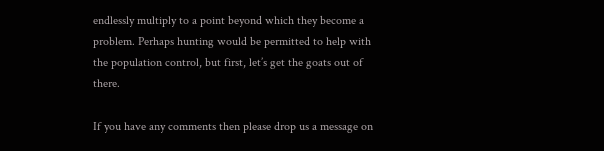endlessly multiply to a point beyond which they become a problem. Perhaps hunting would be permitted to help with the population control, but first, let’s get the goats out of there.

If you have any comments then please drop us a message on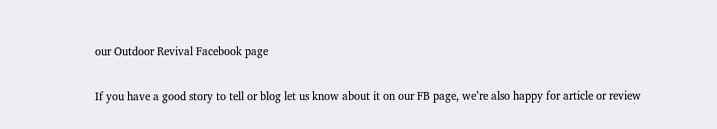our Outdoor Revival Facebook page

If you have a good story to tell or blog let us know about it on our FB page, we’re also happy for article or review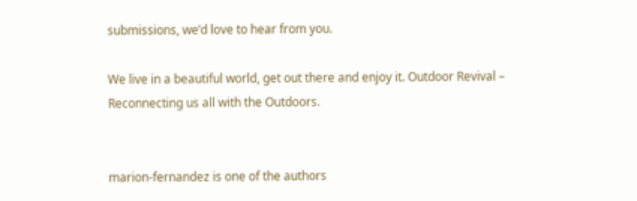submissions, we’d love to hear from you.

We live in a beautiful world, get out there and enjoy it. Outdoor Revival – Reconnecting us all with the Outdoors.


marion-fernandez is one of the authors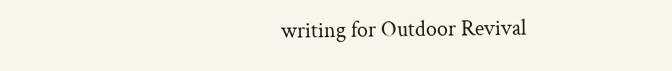writing for Outdoor Revival